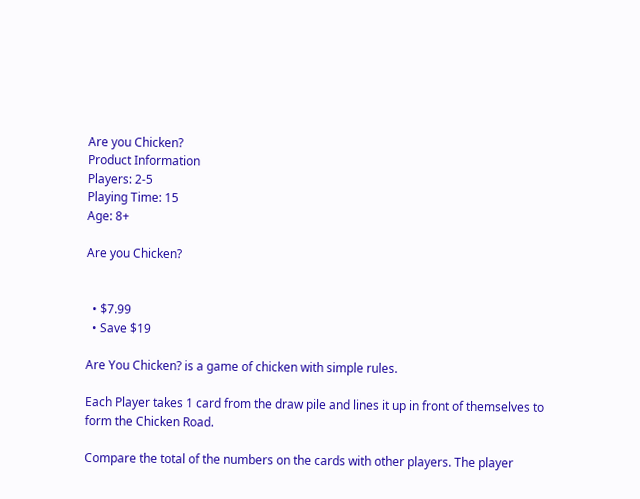Are you Chicken?
Product Information
Players: 2-5
Playing Time: 15
Age: 8+

Are you Chicken?


  • $7.99
  • Save $19

Are You Chicken? is a game of chicken with simple rules.

Each Player takes 1 card from the draw pile and lines it up in front of themselves to form the Chicken Road.

Compare the total of the numbers on the cards with other players. The player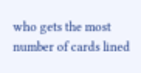who gets the most number of cards lined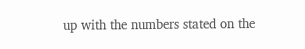up with the numbers stated on the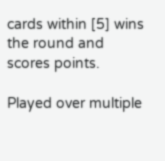cards within [5] wins the round and scores points.

Played over multiple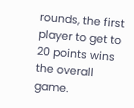rounds, the first player to get to 20 points wins the overall game.